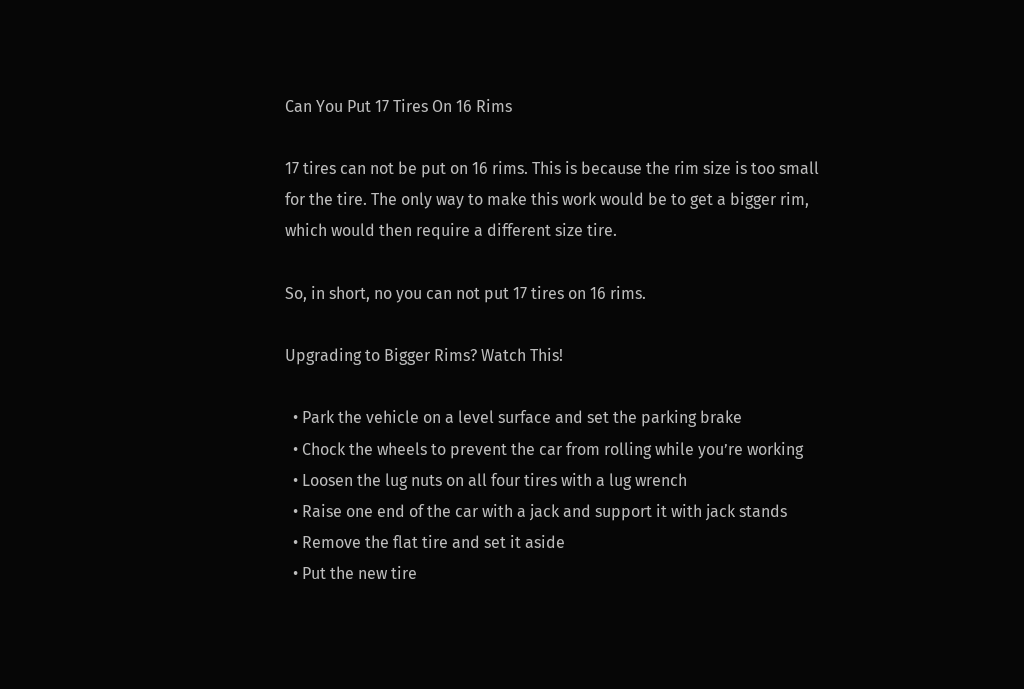Can You Put 17 Tires On 16 Rims

17 tires can not be put on 16 rims. This is because the rim size is too small for the tire. The only way to make this work would be to get a bigger rim, which would then require a different size tire.

So, in short, no you can not put 17 tires on 16 rims.

Upgrading to Bigger Rims? Watch This!

  • Park the vehicle on a level surface and set the parking brake
  • Chock the wheels to prevent the car from rolling while you’re working
  • Loosen the lug nuts on all four tires with a lug wrench
  • Raise one end of the car with a jack and support it with jack stands
  • Remove the flat tire and set it aside
  • Put the new tire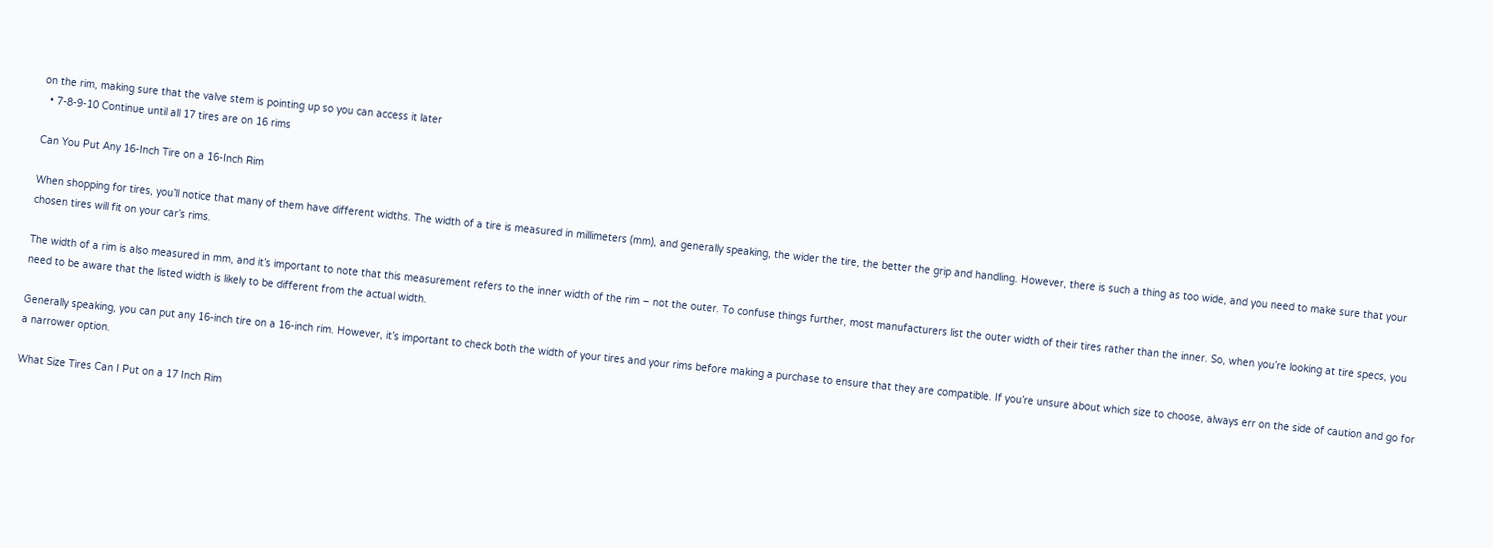on the rim, making sure that the valve stem is pointing up so you can access it later
  • 7-8-9-10 Continue until all 17 tires are on 16 rims

Can You Put Any 16-Inch Tire on a 16-Inch Rim

When shopping for tires, you’ll notice that many of them have different widths. The width of a tire is measured in millimeters (mm), and generally speaking, the wider the tire, the better the grip and handling. However, there is such a thing as too wide, and you need to make sure that your chosen tires will fit on your car’s rims.

The width of a rim is also measured in mm, and it’s important to note that this measurement refers to the inner width of the rim – not the outer. To confuse things further, most manufacturers list the outer width of their tires rather than the inner. So, when you’re looking at tire specs, you need to be aware that the listed width is likely to be different from the actual width.

Generally speaking, you can put any 16-inch tire on a 16-inch rim. However, it’s important to check both the width of your tires and your rims before making a purchase to ensure that they are compatible. If you’re unsure about which size to choose, always err on the side of caution and go for a narrower option.

What Size Tires Can I Put on a 17 Inch Rim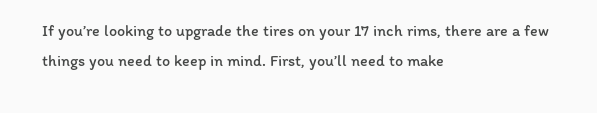If you’re looking to upgrade the tires on your 17 inch rims, there are a few things you need to keep in mind. First, you’ll need to make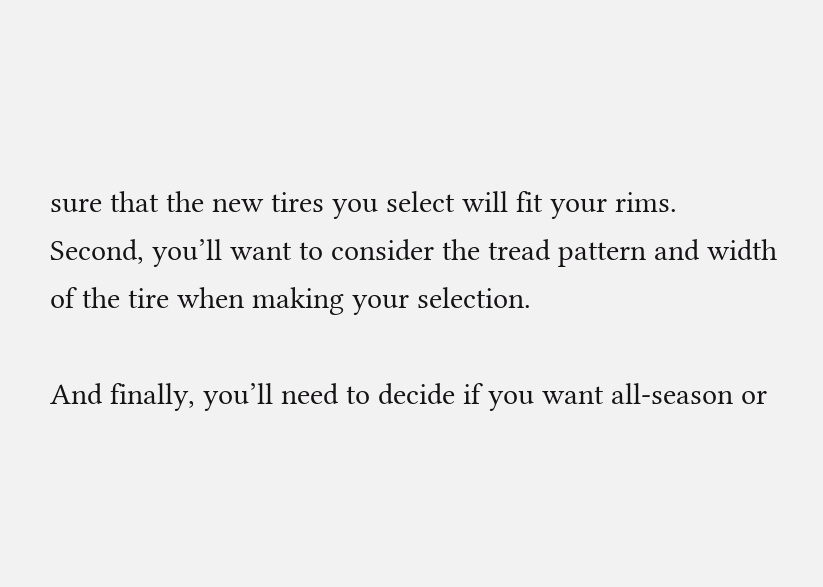sure that the new tires you select will fit your rims. Second, you’ll want to consider the tread pattern and width of the tire when making your selection.

And finally, you’ll need to decide if you want all-season or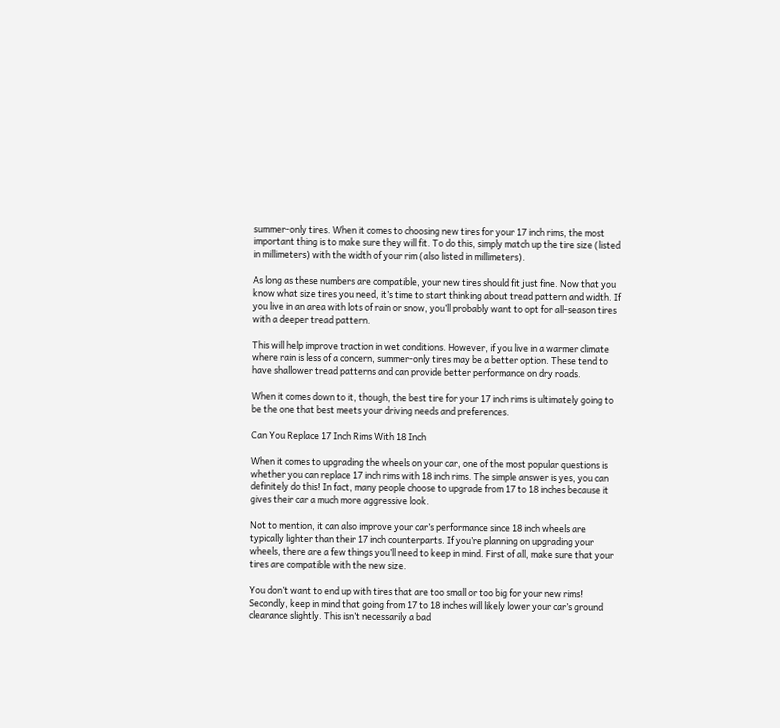summer-only tires. When it comes to choosing new tires for your 17 inch rims, the most important thing is to make sure they will fit. To do this, simply match up the tire size (listed in millimeters) with the width of your rim (also listed in millimeters).

As long as these numbers are compatible, your new tires should fit just fine. Now that you know what size tires you need, it’s time to start thinking about tread pattern and width. If you live in an area with lots of rain or snow, you’ll probably want to opt for all-season tires with a deeper tread pattern.

This will help improve traction in wet conditions. However, if you live in a warmer climate where rain is less of a concern, summer-only tires may be a better option. These tend to have shallower tread patterns and can provide better performance on dry roads.

When it comes down to it, though, the best tire for your 17 inch rims is ultimately going to be the one that best meets your driving needs and preferences.

Can You Replace 17 Inch Rims With 18 Inch

When it comes to upgrading the wheels on your car, one of the most popular questions is whether you can replace 17 inch rims with 18 inch rims. The simple answer is yes, you can definitely do this! In fact, many people choose to upgrade from 17 to 18 inches because it gives their car a much more aggressive look.

Not to mention, it can also improve your car’s performance since 18 inch wheels are typically lighter than their 17 inch counterparts. If you’re planning on upgrading your wheels, there are a few things you’ll need to keep in mind. First of all, make sure that your tires are compatible with the new size.

You don’t want to end up with tires that are too small or too big for your new rims! Secondly, keep in mind that going from 17 to 18 inches will likely lower your car’s ground clearance slightly. This isn’t necessarily a bad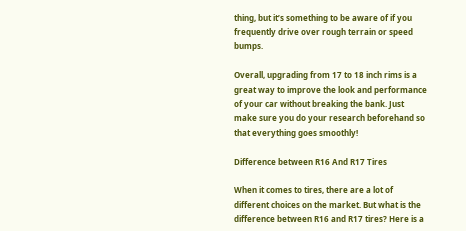thing, but it’s something to be aware of if you frequently drive over rough terrain or speed bumps.

Overall, upgrading from 17 to 18 inch rims is a great way to improve the look and performance of your car without breaking the bank. Just make sure you do your research beforehand so that everything goes smoothly!

Difference between R16 And R17 Tires

When it comes to tires, there are a lot of different choices on the market. But what is the difference between R16 and R17 tires? Here is a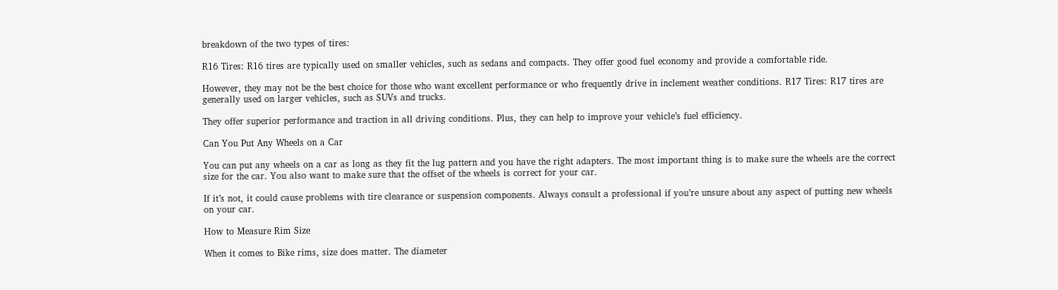breakdown of the two types of tires:

R16 Tires: R16 tires are typically used on smaller vehicles, such as sedans and compacts. They offer good fuel economy and provide a comfortable ride.

However, they may not be the best choice for those who want excellent performance or who frequently drive in inclement weather conditions. R17 Tires: R17 tires are generally used on larger vehicles, such as SUVs and trucks.

They offer superior performance and traction in all driving conditions. Plus, they can help to improve your vehicle’s fuel efficiency.

Can You Put Any Wheels on a Car

You can put any wheels on a car as long as they fit the lug pattern and you have the right adapters. The most important thing is to make sure the wheels are the correct size for the car. You also want to make sure that the offset of the wheels is correct for your car.

If it’s not, it could cause problems with tire clearance or suspension components. Always consult a professional if you’re unsure about any aspect of putting new wheels on your car.

How to Measure Rim Size

When it comes to Bike rims, size does matter. The diameter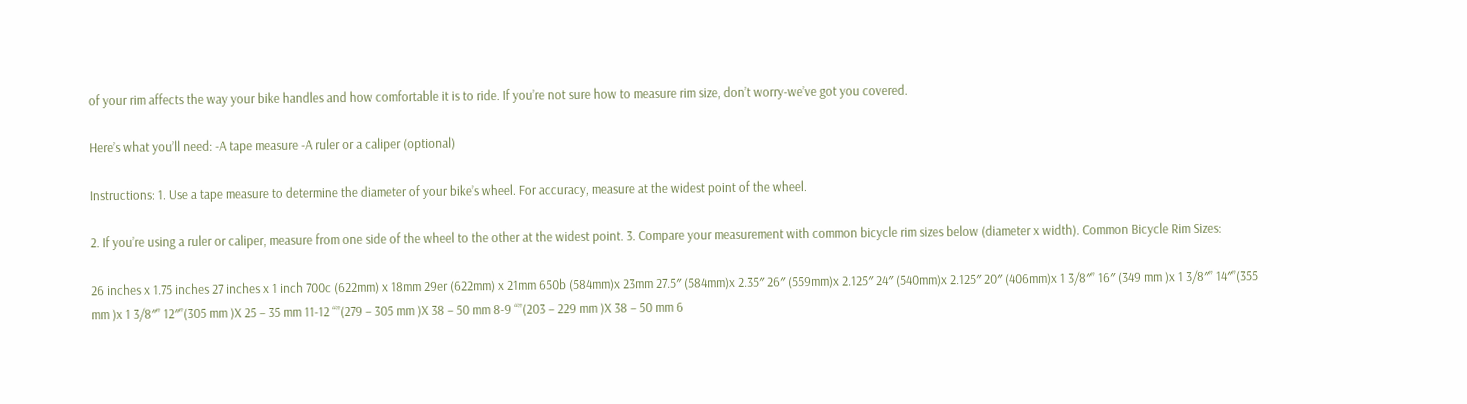of your rim affects the way your bike handles and how comfortable it is to ride. If you’re not sure how to measure rim size, don’t worry-we’ve got you covered.

Here’s what you’ll need: -A tape measure -A ruler or a caliper (optional)

Instructions: 1. Use a tape measure to determine the diameter of your bike’s wheel. For accuracy, measure at the widest point of the wheel.

2. If you’re using a ruler or caliper, measure from one side of the wheel to the other at the widest point. 3. Compare your measurement with common bicycle rim sizes below (diameter x width). Common Bicycle Rim Sizes:

26 inches x 1.75 inches 27 inches x 1 inch 700c (622mm) x 18mm 29er (622mm) x 21mm 650b (584mm)x 23mm 27.5″ (584mm)x 2.35″ 26″ (559mm)x 2.125″ 24″ (540mm)x 2.125″ 20″ (406mm)x 1 3/8″” 16″ (349 mm )x 1 3/8″” 14″”(355 mm )x 1 3/8″” 12″”(305 mm )X 25 – 35 mm 11-12 “”(279 – 305 mm )X 38 – 50 mm 8-9 “”(203 – 229 mm )X 38 – 50 mm 6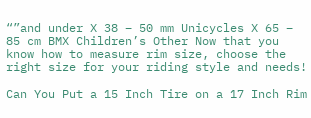“”and under X 38 – 50 mm Unicycles X 65 – 85 cm BMX Children’s Other Now that you know how to measure rim size, choose the right size for your riding style and needs!

Can You Put a 15 Inch Tire on a 17 Inch Rim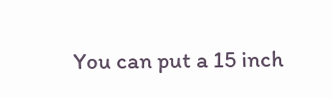You can put a 15 inch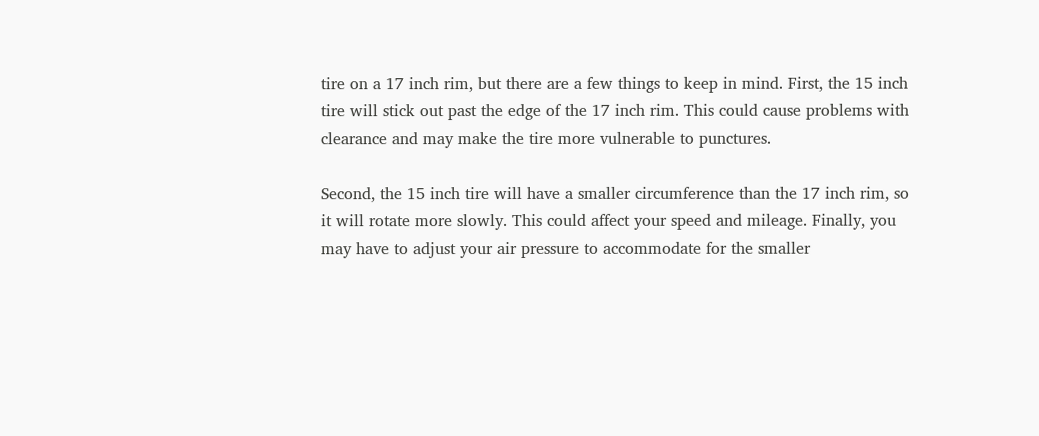tire on a 17 inch rim, but there are a few things to keep in mind. First, the 15 inch tire will stick out past the edge of the 17 inch rim. This could cause problems with clearance and may make the tire more vulnerable to punctures.

Second, the 15 inch tire will have a smaller circumference than the 17 inch rim, so it will rotate more slowly. This could affect your speed and mileage. Finally, you may have to adjust your air pressure to accommodate for the smaller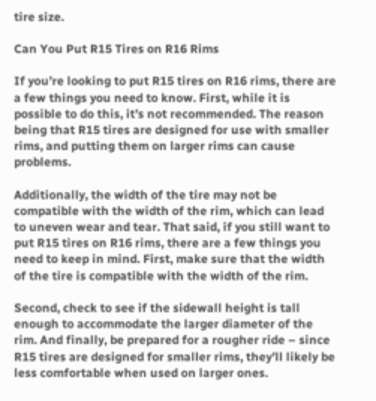tire size.

Can You Put R15 Tires on R16 Rims

If you’re looking to put R15 tires on R16 rims, there are a few things you need to know. First, while it is possible to do this, it’s not recommended. The reason being that R15 tires are designed for use with smaller rims, and putting them on larger rims can cause problems.

Additionally, the width of the tire may not be compatible with the width of the rim, which can lead to uneven wear and tear. That said, if you still want to put R15 tires on R16 rims, there are a few things you need to keep in mind. First, make sure that the width of the tire is compatible with the width of the rim.

Second, check to see if the sidewall height is tall enough to accommodate the larger diameter of the rim. And finally, be prepared for a rougher ride – since R15 tires are designed for smaller rims, they’ll likely be less comfortable when used on larger ones.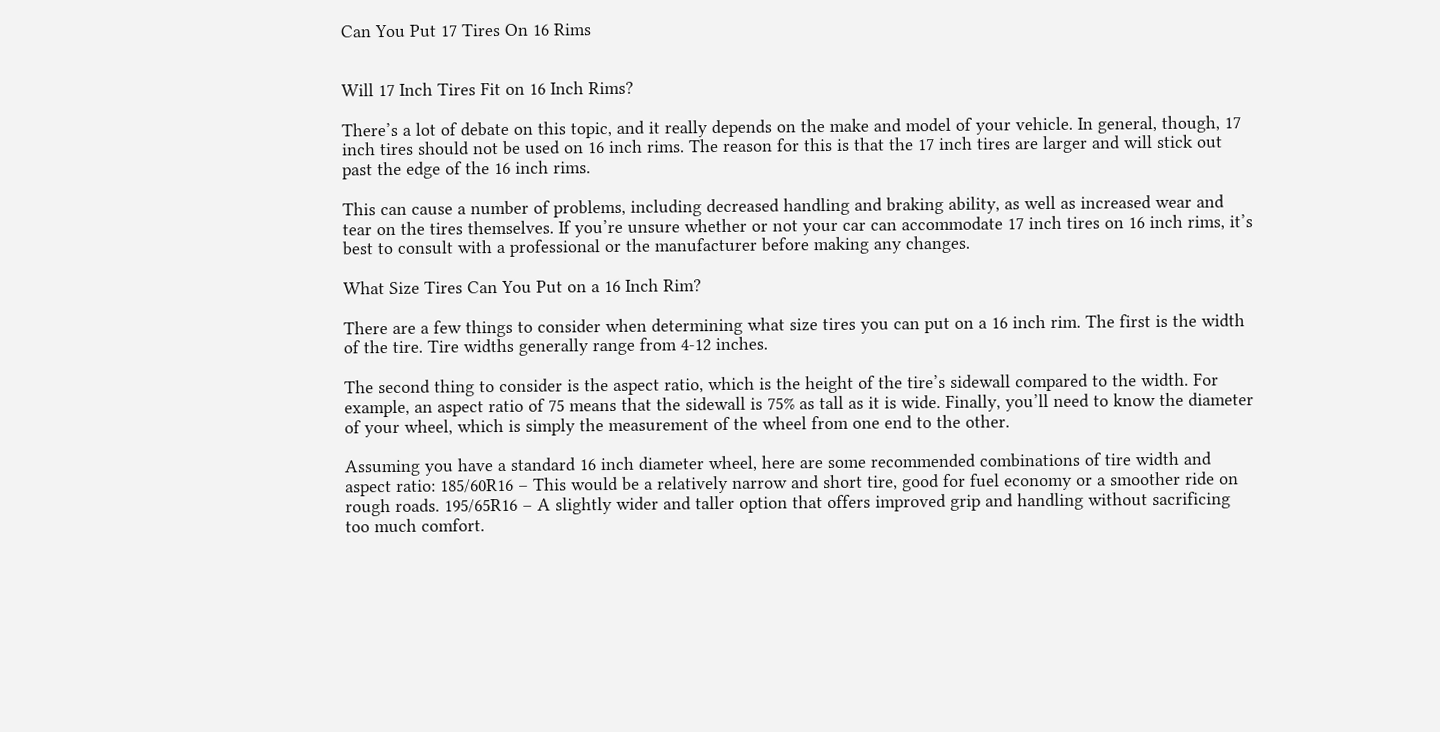Can You Put 17 Tires On 16 Rims


Will 17 Inch Tires Fit on 16 Inch Rims?

There’s a lot of debate on this topic, and it really depends on the make and model of your vehicle. In general, though, 17 inch tires should not be used on 16 inch rims. The reason for this is that the 17 inch tires are larger and will stick out past the edge of the 16 inch rims.

This can cause a number of problems, including decreased handling and braking ability, as well as increased wear and tear on the tires themselves. If you’re unsure whether or not your car can accommodate 17 inch tires on 16 inch rims, it’s best to consult with a professional or the manufacturer before making any changes.

What Size Tires Can You Put on a 16 Inch Rim?

There are a few things to consider when determining what size tires you can put on a 16 inch rim. The first is the width of the tire. Tire widths generally range from 4-12 inches.

The second thing to consider is the aspect ratio, which is the height of the tire’s sidewall compared to the width. For example, an aspect ratio of 75 means that the sidewall is 75% as tall as it is wide. Finally, you’ll need to know the diameter of your wheel, which is simply the measurement of the wheel from one end to the other.

Assuming you have a standard 16 inch diameter wheel, here are some recommended combinations of tire width and aspect ratio: 185/60R16 – This would be a relatively narrow and short tire, good for fuel economy or a smoother ride on rough roads. 195/65R16 – A slightly wider and taller option that offers improved grip and handling without sacrificing too much comfort.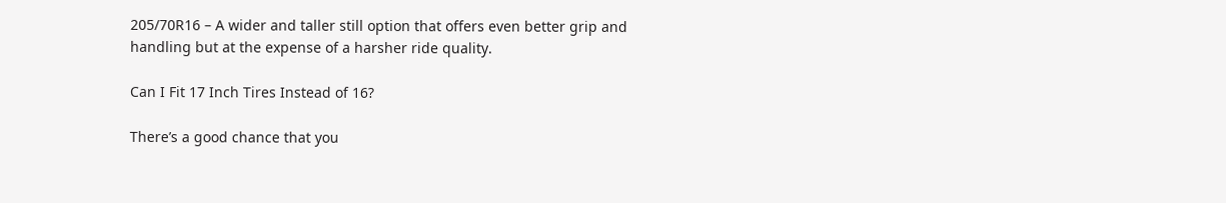205/70R16 – A wider and taller still option that offers even better grip and handling but at the expense of a harsher ride quality.

Can I Fit 17 Inch Tires Instead of 16?

There’s a good chance that you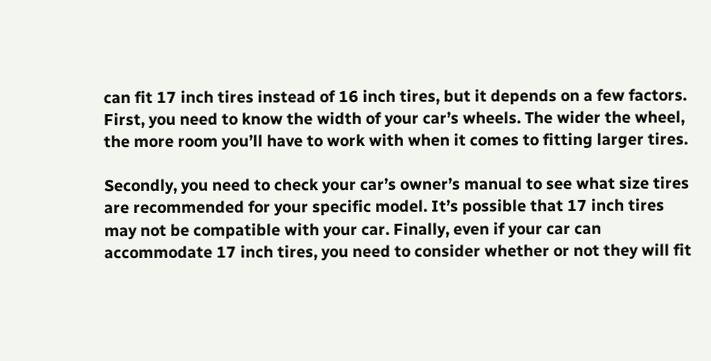can fit 17 inch tires instead of 16 inch tires, but it depends on a few factors. First, you need to know the width of your car’s wheels. The wider the wheel, the more room you’ll have to work with when it comes to fitting larger tires.

Secondly, you need to check your car’s owner’s manual to see what size tires are recommended for your specific model. It’s possible that 17 inch tires may not be compatible with your car. Finally, even if your car can accommodate 17 inch tires, you need to consider whether or not they will fit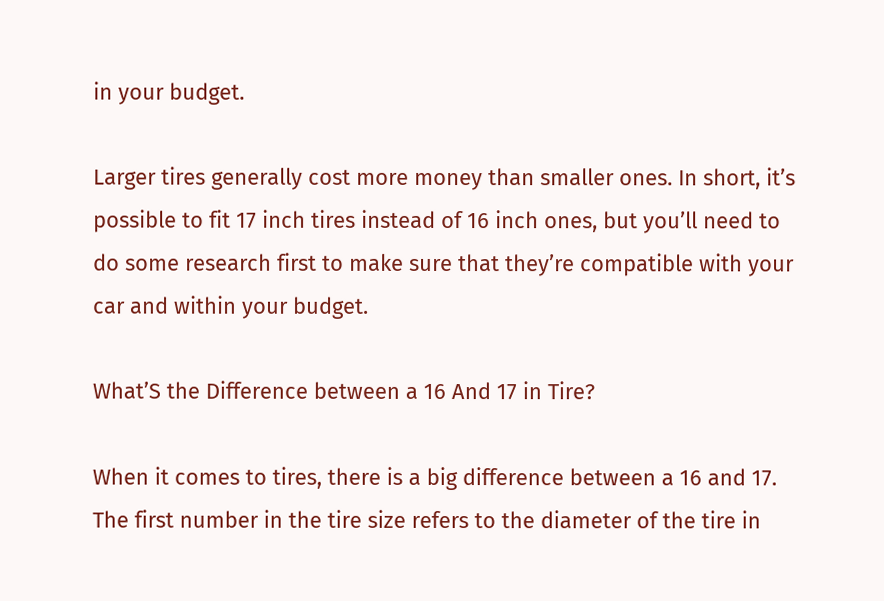in your budget.

Larger tires generally cost more money than smaller ones. In short, it’s possible to fit 17 inch tires instead of 16 inch ones, but you’ll need to do some research first to make sure that they’re compatible with your car and within your budget.

What’S the Difference between a 16 And 17 in Tire?

When it comes to tires, there is a big difference between a 16 and 17. The first number in the tire size refers to the diameter of the tire in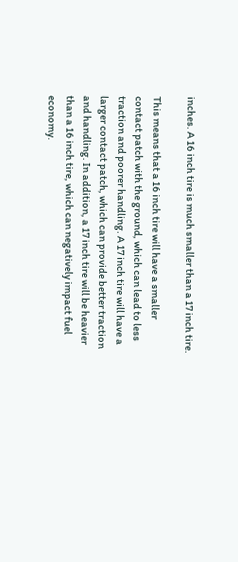inches. A 16 inch tire is much smaller than a 17 inch tire.

This means that a 16 inch tire will have a smaller contact patch with the ground, which can lead to less traction and poorer handling. A 17 inch tire will have a larger contact patch, which can provide better traction and handling. In addition, a 17 inch tire will be heavier than a 16 inch tire, which can negatively impact fuel economy.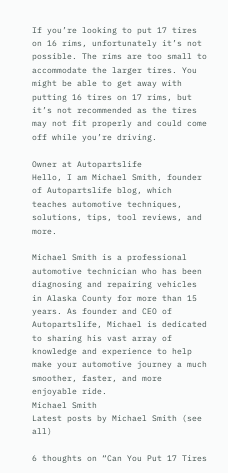If you’re looking to put 17 tires on 16 rims, unfortunately it’s not possible. The rims are too small to accommodate the larger tires. You might be able to get away with putting 16 tires on 17 rims, but it’s not recommended as the tires may not fit properly and could come off while you’re driving.

Owner at Autopartslife
Hello, I am Michael Smith, founder of Autopartslife blog, which teaches automotive techniques, solutions, tips, tool reviews, and more.

Michael Smith is a professional automotive technician who has been diagnosing and repairing vehicles in Alaska County for more than 15 years. As founder and CEO of Autopartslife, Michael is dedicated to sharing his vast array of knowledge and experience to help make your automotive journey a much smoother, faster, and more enjoyable ride.
Michael Smith
Latest posts by Michael Smith (see all)

6 thoughts on “Can You Put 17 Tires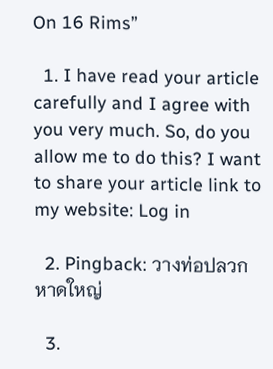On 16 Rims”

  1. I have read your article carefully and I agree with you very much. So, do you allow me to do this? I want to share your article link to my website: Log in

  2. Pingback: วางท่อปลวก หาดใหญ่

  3.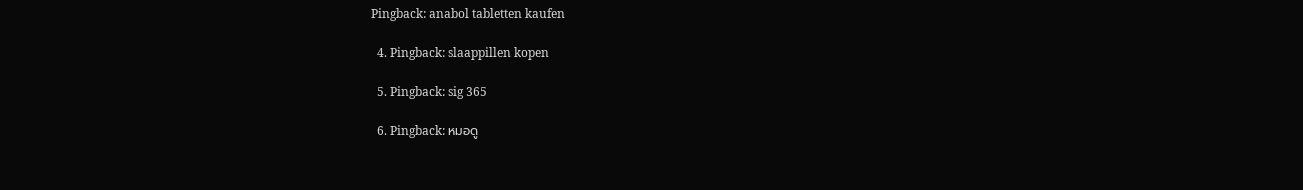Pingback: anabol tabletten kaufen

  4. Pingback: slaappillen kopen

  5. Pingback: sig 365

  6. Pingback: หมอดู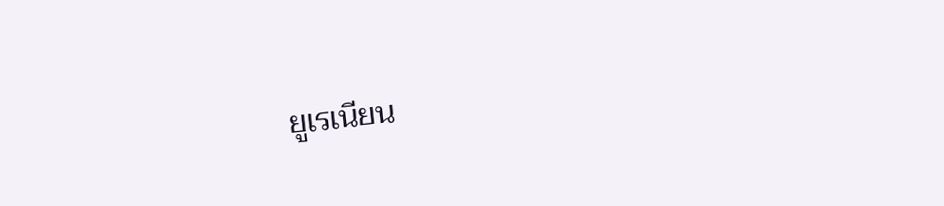ยูเรเนียน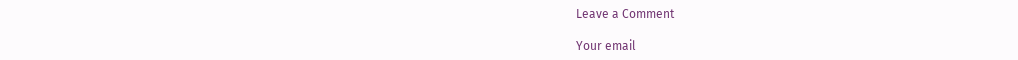Leave a Comment

Your email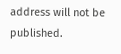address will not be published.